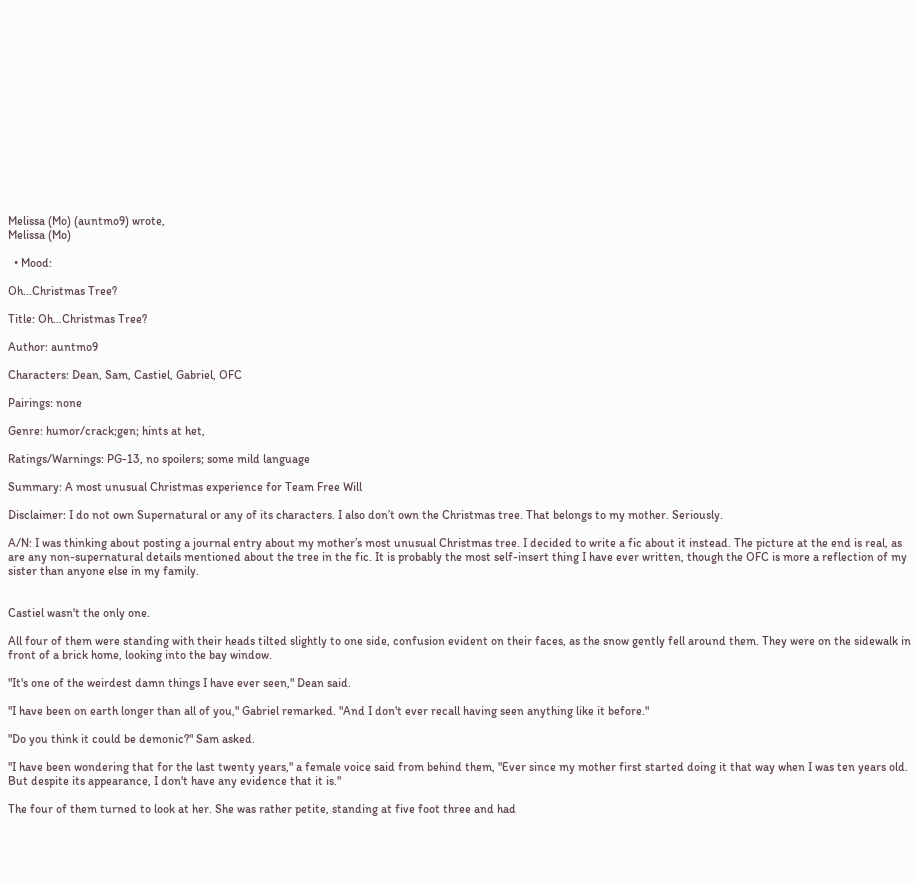Melissa (Mo) (auntmo9) wrote,
Melissa (Mo)

  • Mood:

Oh...Christmas Tree?

Title: Oh…Christmas Tree?

Author: auntmo9

Characters: Dean, Sam, Castiel, Gabriel, OFC

Pairings: none

Genre: humor/crack;gen; hints at het,

Ratings/Warnings: PG-13, no spoilers; some mild language

Summary: A most unusual Christmas experience for Team Free Will

Disclaimer: I do not own Supernatural or any of its characters. I also don’t own the Christmas tree. That belongs to my mother. Seriously.

A/N: I was thinking about posting a journal entry about my mother’s most unusual Christmas tree. I decided to write a fic about it instead. The picture at the end is real, as are any non-supernatural details mentioned about the tree in the fic. It is probably the most self-insert thing I have ever written, though the OFC is more a reflection of my sister than anyone else in my family.


Castiel wasn't the only one.

All four of them were standing with their heads tilted slightly to one side, confusion evident on their faces, as the snow gently fell around them. They were on the sidewalk in front of a brick home, looking into the bay window.

"It's one of the weirdest damn things I have ever seen," Dean said.

"I have been on earth longer than all of you," Gabriel remarked. "And I don't ever recall having seen anything like it before."

"Do you think it could be demonic?" Sam asked.

"I have been wondering that for the last twenty years," a female voice said from behind them, "Ever since my mother first started doing it that way when I was ten years old. But despite its appearance, I don't have any evidence that it is."

The four of them turned to look at her. She was rather petite, standing at five foot three and had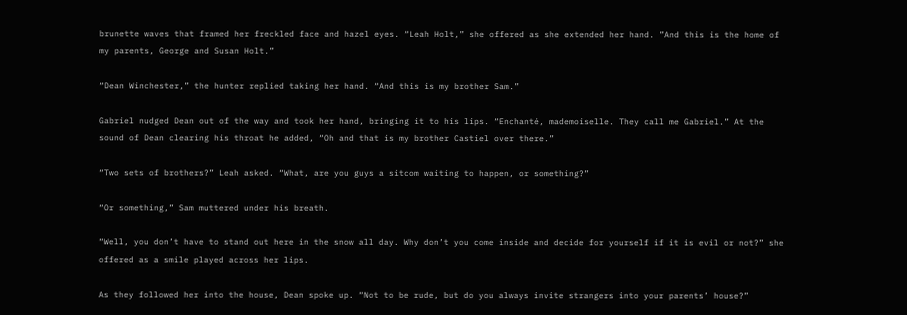brunette waves that framed her freckled face and hazel eyes. “Leah Holt,” she offered as she extended her hand. ”And this is the home of my parents, George and Susan Holt.”

“Dean Winchester,” the hunter replied taking her hand. “And this is my brother Sam.”

Gabriel nudged Dean out of the way and took her hand, bringing it to his lips. “Enchanté, mademoiselle. They call me Gabriel.” At the sound of Dean clearing his throat he added, “Oh and that is my brother Castiel over there.”

“Two sets of brothers?” Leah asked. “What, are you guys a sitcom waiting to happen, or something?”

“Or something,” Sam muttered under his breath.

“Well, you don’t have to stand out here in the snow all day. Why don’t you come inside and decide for yourself if it is evil or not?” she offered as a smile played across her lips.

As they followed her into the house, Dean spoke up. “Not to be rude, but do you always invite strangers into your parents’ house?”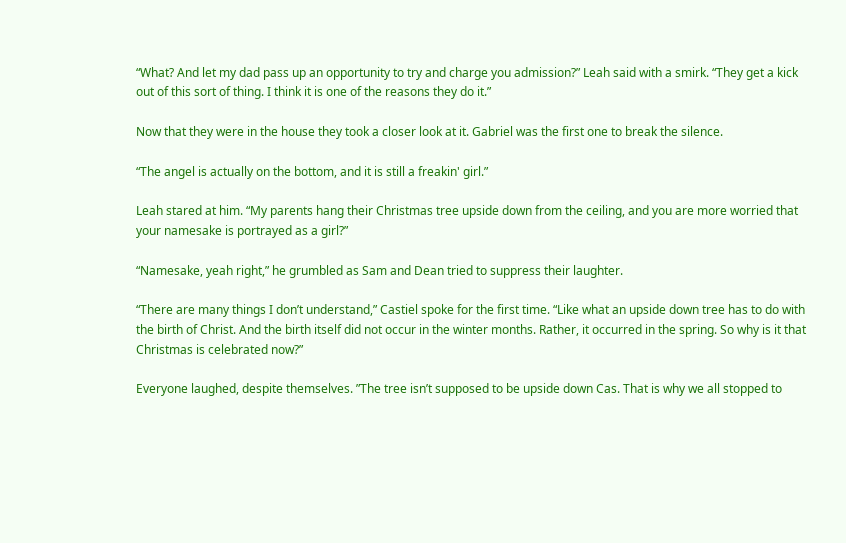“What? And let my dad pass up an opportunity to try and charge you admission?” Leah said with a smirk. “They get a kick out of this sort of thing. I think it is one of the reasons they do it.”

Now that they were in the house they took a closer look at it. Gabriel was the first one to break the silence.

“The angel is actually on the bottom, and it is still a freakin' girl.”

Leah stared at him. “My parents hang their Christmas tree upside down from the ceiling, and you are more worried that your namesake is portrayed as a girl?”

“Namesake, yeah right,” he grumbled as Sam and Dean tried to suppress their laughter.

“There are many things I don’t understand,” Castiel spoke for the first time. “Like what an upside down tree has to do with the birth of Christ. And the birth itself did not occur in the winter months. Rather, it occurred in the spring. So why is it that Christmas is celebrated now?”

Everyone laughed, despite themselves. ”The tree isn’t supposed to be upside down Cas. That is why we all stopped to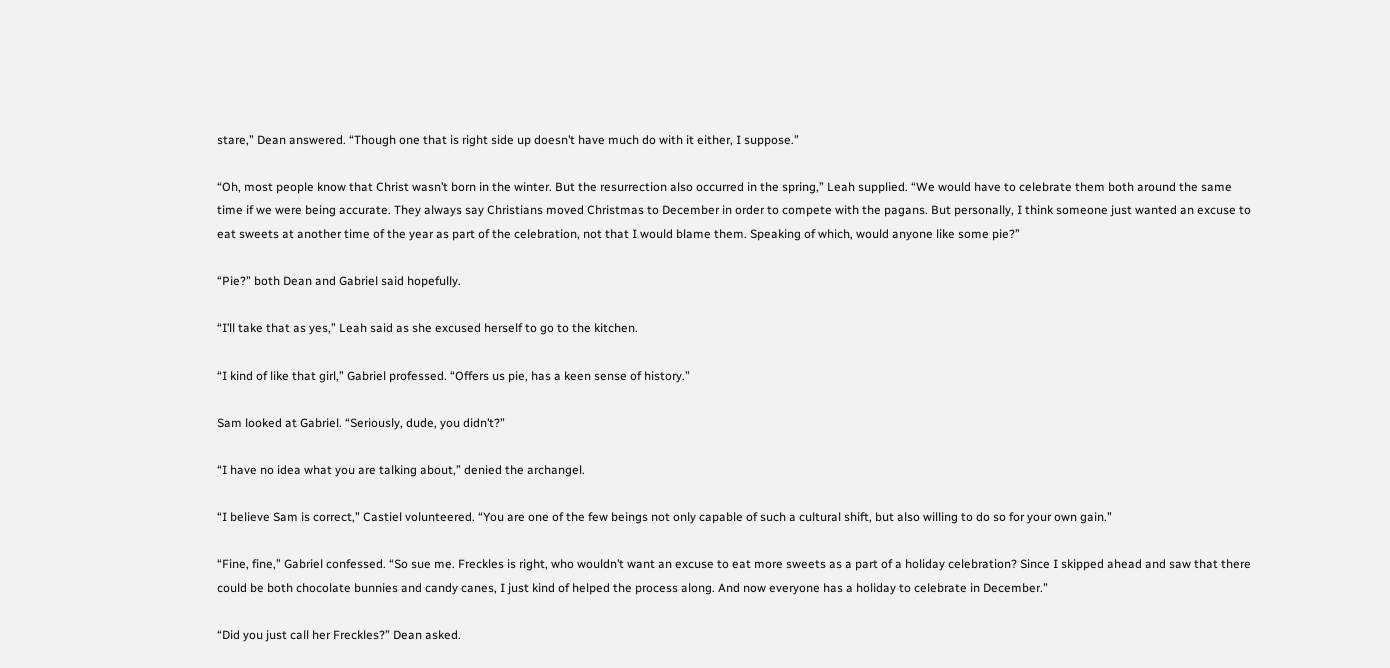stare,” Dean answered. “Though one that is right side up doesn’t have much do with it either, I suppose.”

“Oh, most people know that Christ wasn’t born in the winter. But the resurrection also occurred in the spring,” Leah supplied. “We would have to celebrate them both around the same time if we were being accurate. They always say Christians moved Christmas to December in order to compete with the pagans. But personally, I think someone just wanted an excuse to eat sweets at another time of the year as part of the celebration, not that I would blame them. Speaking of which, would anyone like some pie?”

“Pie?” both Dean and Gabriel said hopefully.

“I’ll take that as yes,” Leah said as she excused herself to go to the kitchen.

“I kind of like that girl,” Gabriel professed. “Offers us pie, has a keen sense of history.”

Sam looked at Gabriel. “Seriously, dude, you didn’t?”

“I have no idea what you are talking about,” denied the archangel.

“I believe Sam is correct,” Castiel volunteered. “You are one of the few beings not only capable of such a cultural shift, but also willing to do so for your own gain.”

“Fine, fine,” Gabriel confessed. “So sue me. Freckles is right, who wouldn’t want an excuse to eat more sweets as a part of a holiday celebration? Since I skipped ahead and saw that there could be both chocolate bunnies and candy canes, I just kind of helped the process along. And now everyone has a holiday to celebrate in December.”

“Did you just call her Freckles?” Dean asked.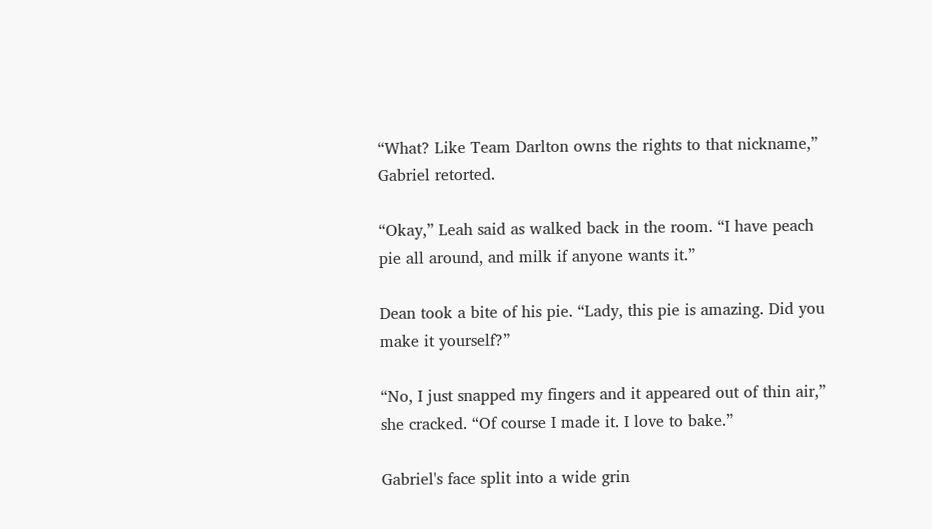“What? Like Team Darlton owns the rights to that nickname,” Gabriel retorted.

“Okay,” Leah said as walked back in the room. “I have peach pie all around, and milk if anyone wants it.”

Dean took a bite of his pie. “Lady, this pie is amazing. Did you make it yourself?”

“No, I just snapped my fingers and it appeared out of thin air,” she cracked. “Of course I made it. I love to bake.”

Gabriel's face split into a wide grin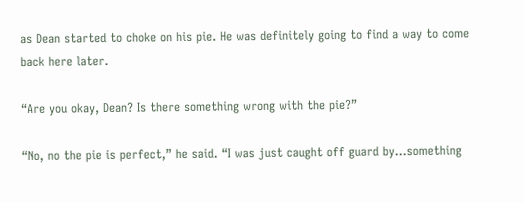as Dean started to choke on his pie. He was definitely going to find a way to come back here later.

“Are you okay, Dean? Is there something wrong with the pie?”

“No, no the pie is perfect,” he said. “I was just caught off guard by…something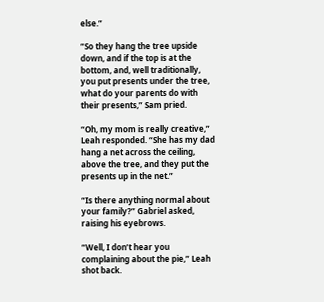else.”

“So they hang the tree upside down, and if the top is at the bottom, and, well traditionally, you put presents under the tree, what do your parents do with their presents,” Sam pried.

“Oh, my mom is really creative,” Leah responded. “She has my dad hang a net across the ceiling, above the tree, and they put the presents up in the net.”

“Is there anything normal about your family?” Gabriel asked, raising his eyebrows.

“Well, I don’t hear you complaining about the pie,” Leah shot back.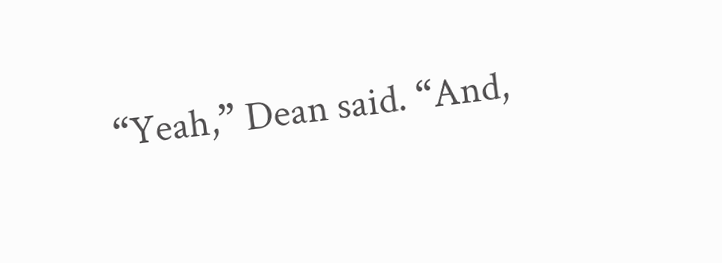“Yeah,” Dean said. “And,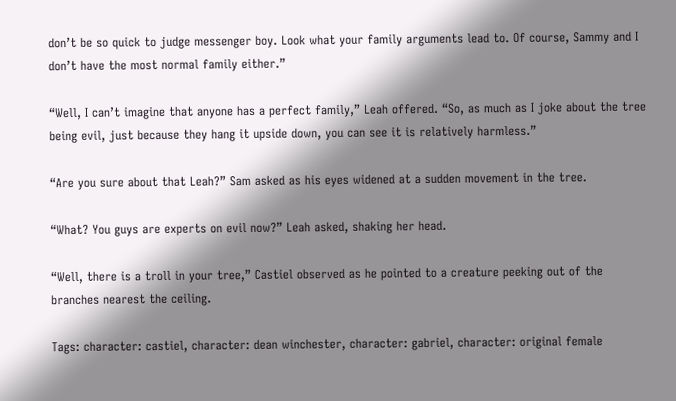don’t be so quick to judge messenger boy. Look what your family arguments lead to. Of course, Sammy and I don’t have the most normal family either.”

“Well, I can’t imagine that anyone has a perfect family,” Leah offered. “So, as much as I joke about the tree being evil, just because they hang it upside down, you can see it is relatively harmless.”

“Are you sure about that Leah?” Sam asked as his eyes widened at a sudden movement in the tree.

“What? You guys are experts on evil now?” Leah asked, shaking her head.

“Well, there is a troll in your tree,” Castiel observed as he pointed to a creature peeking out of the branches nearest the ceiling.

Tags: character: castiel, character: dean winchester, character: gabriel, character: original female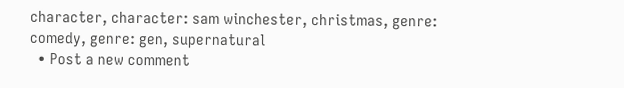character, character: sam winchester, christmas, genre: comedy, genre: gen, supernatural
  • Post a new comment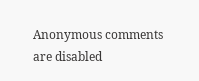Anonymous comments are disabled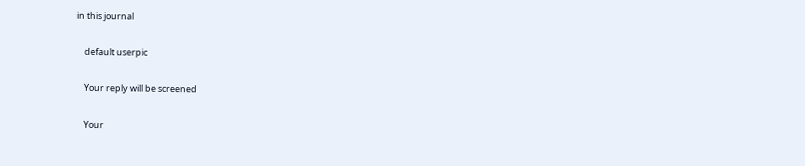in this journal

    default userpic

    Your reply will be screened

    Your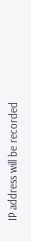IP address will be recorded